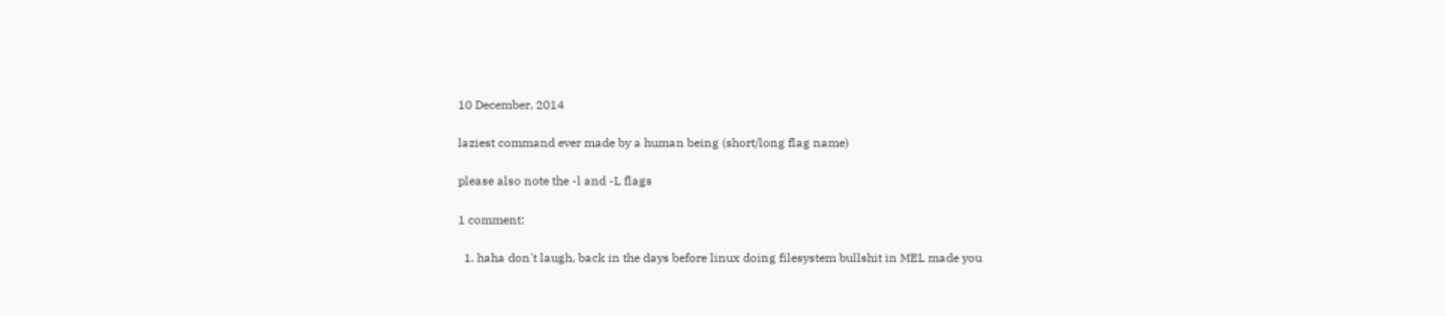10 December, 2014

laziest command ever made by a human being (short/long flag name)

please also note the -l and -L flags

1 comment:

  1. haha don't laugh, back in the days before linux doing filesystem bullshit in MEL made you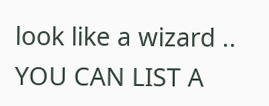look like a wizard .. YOU CAN LIST A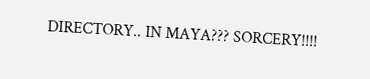DIRECTORY.. IN MAYA??? SORCERY!!!!